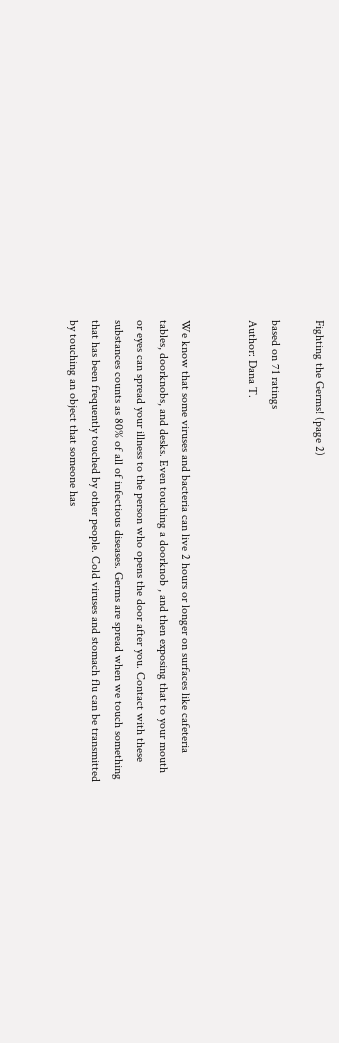Fighting the Germs! (page 2)

based on 71 ratings
Author: Dana T.


We know that some viruses and bacteria can live 2 hours or longer on surfaces like cafeteria tables, doorknobs, and desks. Even touching a doorknob , and then exposing that to your mouth or eyes can spread your illness to the person who opens the door after you. Contact with these substances counts as 80% of all of infectious diseases. Germs are spread when we touch something that has been frequently touched by other people. Cold viruses and stomach flu can be transmitted by touching an object that someone has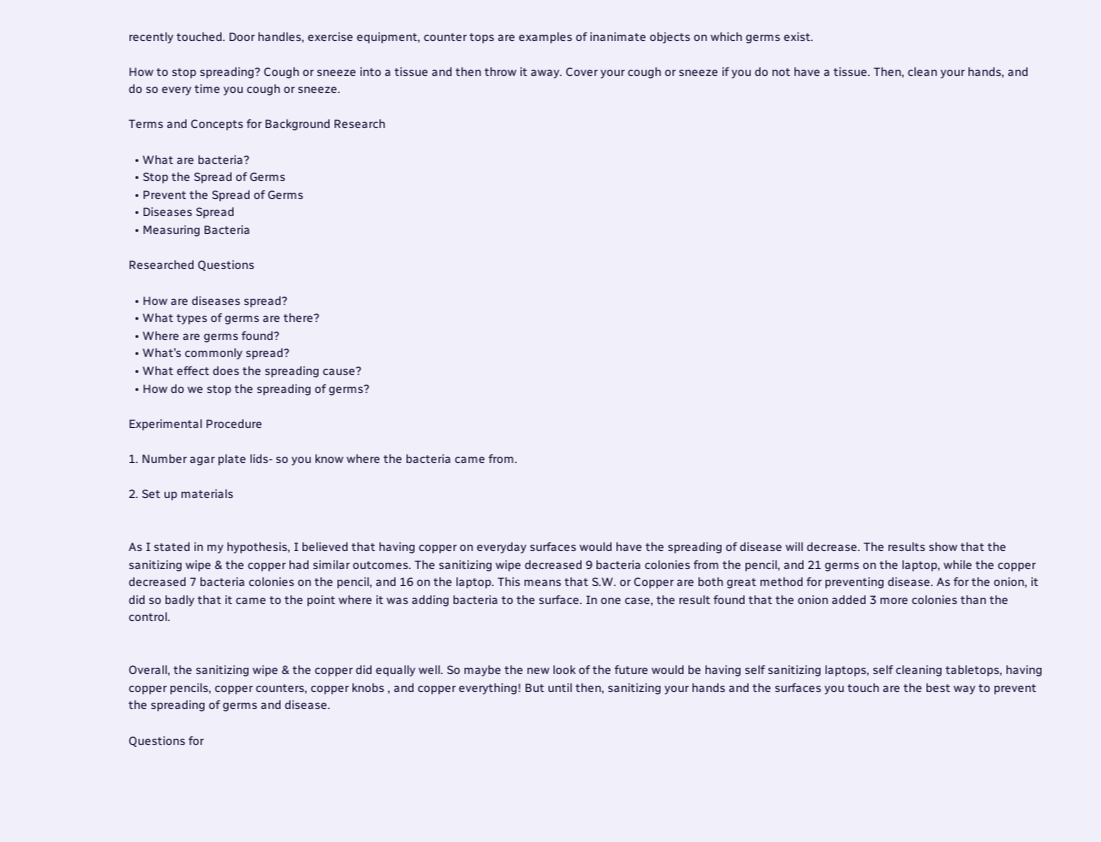recently touched. Door handles, exercise equipment, counter tops are examples of inanimate objects on which germs exist.

How to stop spreading? Cough or sneeze into a tissue and then throw it away. Cover your cough or sneeze if you do not have a tissue. Then, clean your hands, and do so every time you cough or sneeze.

Terms and Concepts for Background Research

  • What are bacteria?
  • Stop the Spread of Germs
  • Prevent the Spread of Germs
  • Diseases Spread
  • Measuring Bacteria

Researched Questions

  • How are diseases spread?
  • What types of germs are there?
  • Where are germs found?
  • What’s commonly spread?
  • What effect does the spreading cause?
  • How do we stop the spreading of germs?

Experimental Procedure

1. Number agar plate lids- so you know where the bacteria came from.

2. Set up materials


As I stated in my hypothesis, I believed that having copper on everyday surfaces would have the spreading of disease will decrease. The results show that the sanitizing wipe & the copper had similar outcomes. The sanitizing wipe decreased 9 bacteria colonies from the pencil, and 21 germs on the laptop, while the copper decreased 7 bacteria colonies on the pencil, and 16 on the laptop. This means that S.W. or Copper are both great method for preventing disease. As for the onion, it did so badly that it came to the point where it was adding bacteria to the surface. In one case, the result found that the onion added 3 more colonies than the control.


Overall, the sanitizing wipe & the copper did equally well. So maybe the new look of the future would be having self sanitizing laptops, self cleaning tabletops, having copper pencils, copper counters, copper knobs , and copper everything! But until then, sanitizing your hands and the surfaces you touch are the best way to prevent the spreading of germs and disease.

Questions for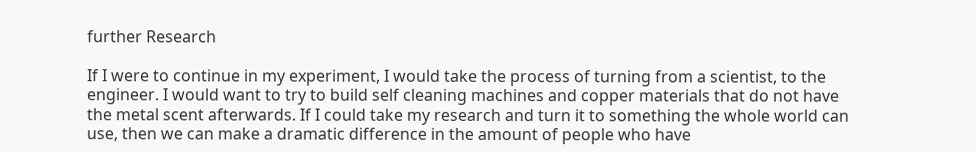further Research

If I were to continue in my experiment, I would take the process of turning from a scientist, to the engineer. I would want to try to build self cleaning machines and copper materials that do not have the metal scent afterwards. If I could take my research and turn it to something the whole world can use, then we can make a dramatic difference in the amount of people who have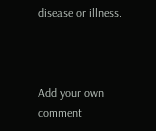disease or illness.



Add your own comment